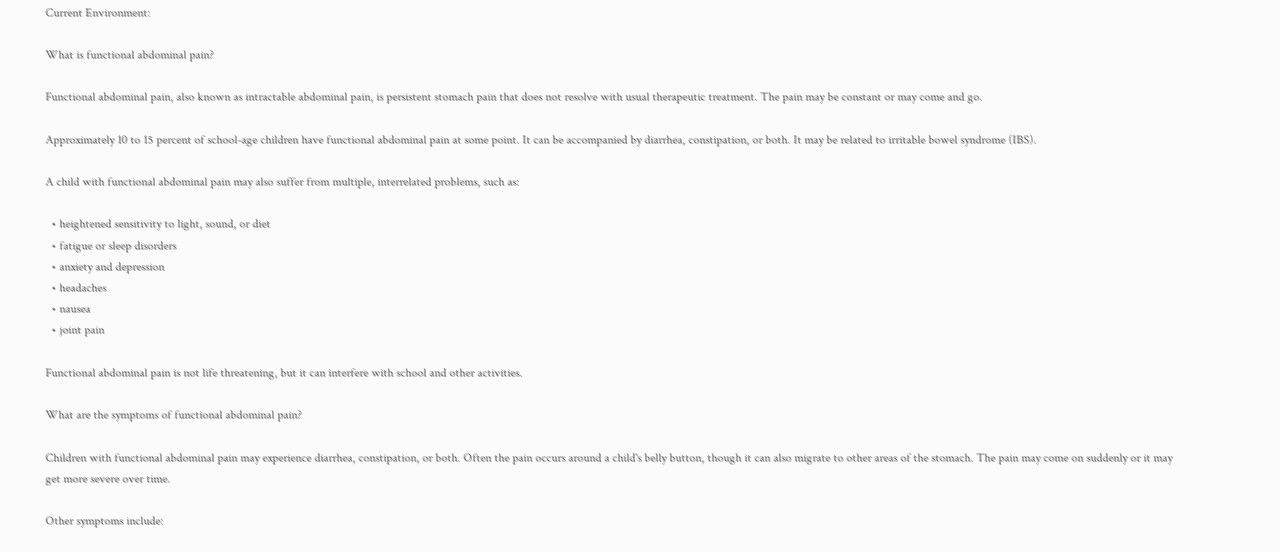Current Environment:

What is functional abdominal pain?

Functional abdominal pain, also known as intractable abdominal pain, is persistent stomach pain that does not resolve with usual therapeutic treatment. The pain may be constant or may come and go.

Approximately 10 to 15 percent of school-age children have functional abdominal pain at some point. It can be accompanied by diarrhea, constipation, or both. It may be related to irritable bowel syndrome (IBS).

A child with functional abdominal pain may also suffer from multiple, interrelated problems, such as:

  • heightened sensitivity to light, sound, or diet
  • fatigue or sleep disorders
  • anxiety and depression
  • headaches
  • nausea
  • joint pain

Functional abdominal pain is not life threatening, but it can interfere with school and other activities.

What are the symptoms of functional abdominal pain?

Children with functional abdominal pain may experience diarrhea, constipation, or both. Often the pain occurs around a child's belly button, though it can also migrate to other areas of the stomach. The pain may come on suddenly or it may get more severe over time.

Other symptoms include: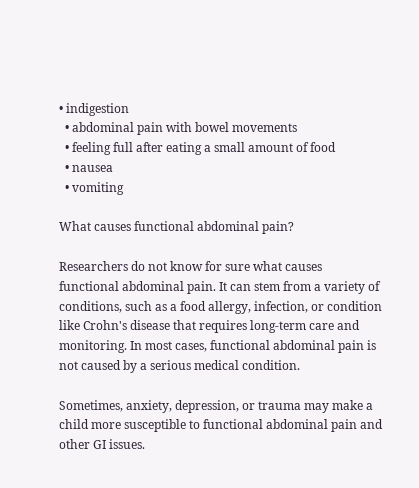• indigestion
  • abdominal pain with bowel movements
  • feeling full after eating a small amount of food
  • nausea
  • vomiting

What causes functional abdominal pain?

Researchers do not know for sure what causes functional abdominal pain. It can stem from a variety of conditions, such as a food allergy, infection, or condition like Crohn's disease that requires long-term care and monitoring. In most cases, functional abdominal pain is not caused by a serious medical condition.

Sometimes, anxiety, depression, or trauma may make a child more susceptible to functional abdominal pain and other GI issues.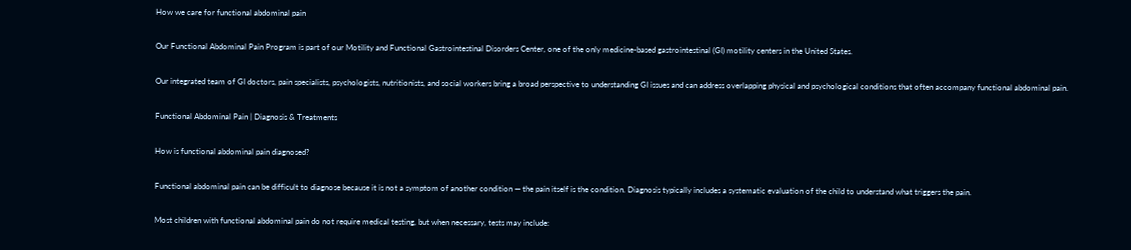How we care for functional abdominal pain

Our Functional Abdominal Pain Program is part of our Motility and Functional Gastrointestinal Disorders Center, one of the only medicine-based gastrointestinal (GI) motility centers in the United States.

Our integrated team of GI doctors, pain specialists, psychologists, nutritionists, and social workers bring a broad perspective to understanding GI issues and can address overlapping physical and psychological conditions that often accompany functional abdominal pain.

Functional Abdominal Pain | Diagnosis & Treatments

How is functional abdominal pain diagnosed?

Functional abdominal pain can be difficult to diagnose because it is not a symptom of another condition — the pain itself is the condition. Diagnosis typically includes a systematic evaluation of the child to understand what triggers the pain.

Most children with functional abdominal pain do not require medical testing, but when necessary, tests may include: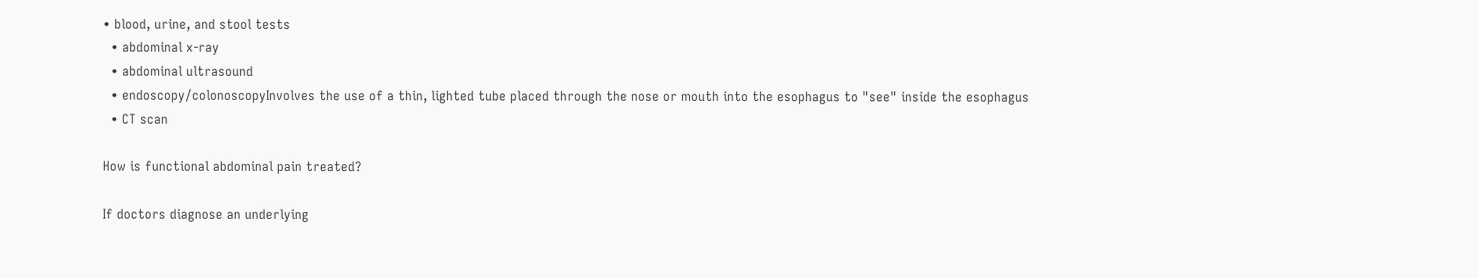• blood, urine, and stool tests
  • abdominal x-ray
  • abdominal ultrasound
  • endoscopy/colonoscopyInvolves the use of a thin, lighted tube placed through the nose or mouth into the esophagus to "see" inside the esophagus
  • CT scan

How is functional abdominal pain treated?

If doctors diagnose an underlying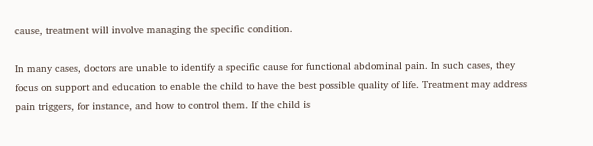cause, treatment will involve managing the specific condition.

In many cases, doctors are unable to identify a specific cause for functional abdominal pain. In such cases, they focus on support and education to enable the child to have the best possible quality of life. Treatment may address pain triggers, for instance, and how to control them. If the child is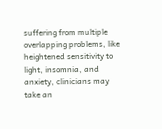suffering from multiple overlapping problems, like heightened sensitivity to light, insomnia, and anxiety, clinicians may take an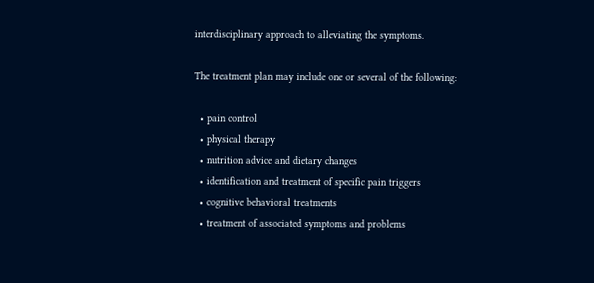interdisciplinary approach to alleviating the symptoms.

The treatment plan may include one or several of the following:

  • pain control
  • physical therapy
  • nutrition advice and dietary changes
  • identification and treatment of specific pain triggers
  • cognitive behavioral treatments
  • treatment of associated symptoms and problems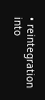• reintegration into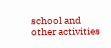school and other activities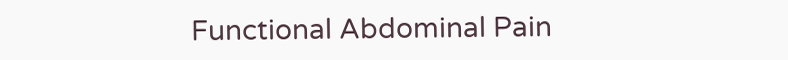Functional Abdominal Pain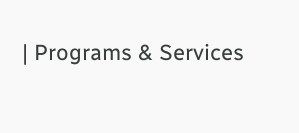| Programs & Services